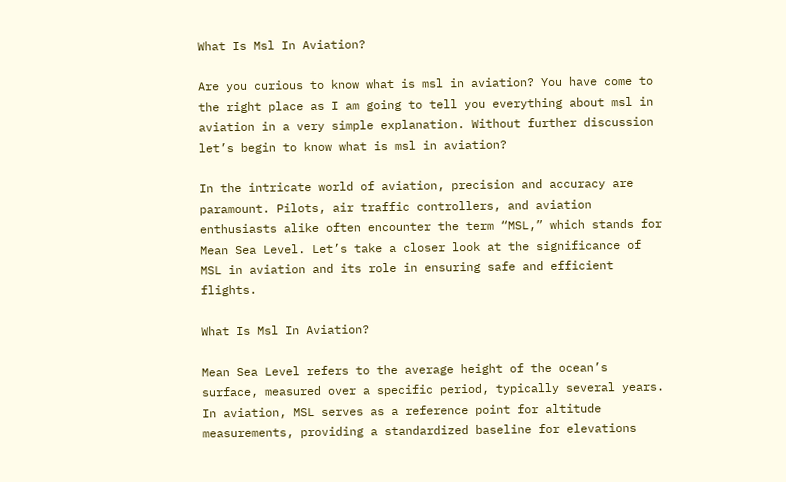What Is Msl In Aviation?

Are you curious to know what is msl in aviation? You have come to the right place as I am going to tell you everything about msl in aviation in a very simple explanation. Without further discussion let’s begin to know what is msl in aviation?

In the intricate world of aviation, precision and accuracy are paramount. Pilots, air traffic controllers, and aviation enthusiasts alike often encounter the term “MSL,” which stands for Mean Sea Level. Let’s take a closer look at the significance of MSL in aviation and its role in ensuring safe and efficient flights.

What Is Msl In Aviation?

Mean Sea Level refers to the average height of the ocean’s surface, measured over a specific period, typically several years. In aviation, MSL serves as a reference point for altitude measurements, providing a standardized baseline for elevations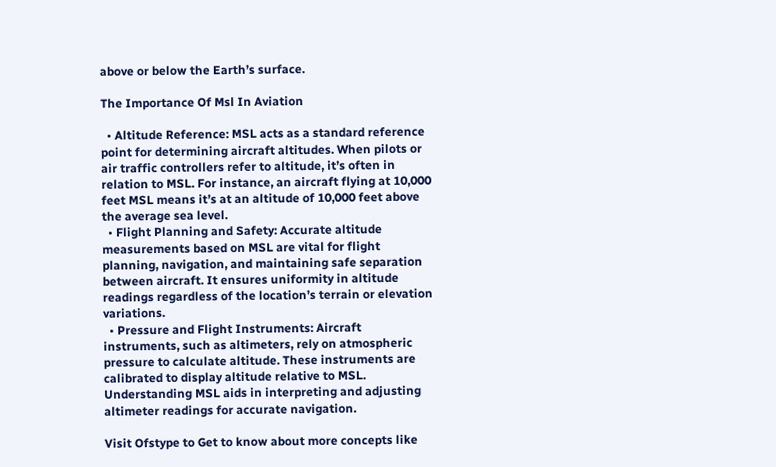above or below the Earth’s surface.

The Importance Of Msl In Aviation

  • Altitude Reference: MSL acts as a standard reference point for determining aircraft altitudes. When pilots or air traffic controllers refer to altitude, it’s often in relation to MSL. For instance, an aircraft flying at 10,000 feet MSL means it’s at an altitude of 10,000 feet above the average sea level.
  • Flight Planning and Safety: Accurate altitude measurements based on MSL are vital for flight planning, navigation, and maintaining safe separation between aircraft. It ensures uniformity in altitude readings regardless of the location’s terrain or elevation variations.
  • Pressure and Flight Instruments: Aircraft instruments, such as altimeters, rely on atmospheric pressure to calculate altitude. These instruments are calibrated to display altitude relative to MSL. Understanding MSL aids in interpreting and adjusting altimeter readings for accurate navigation.

Visit Ofstype to Get to know about more concepts like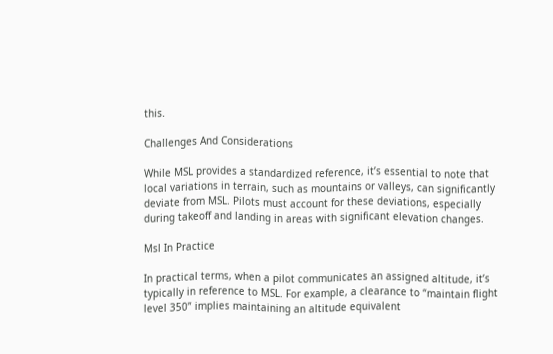this.

Challenges And Considerations

While MSL provides a standardized reference, it’s essential to note that local variations in terrain, such as mountains or valleys, can significantly deviate from MSL. Pilots must account for these deviations, especially during takeoff and landing in areas with significant elevation changes.

Msl In Practice

In practical terms, when a pilot communicates an assigned altitude, it’s typically in reference to MSL. For example, a clearance to “maintain flight level 350” implies maintaining an altitude equivalent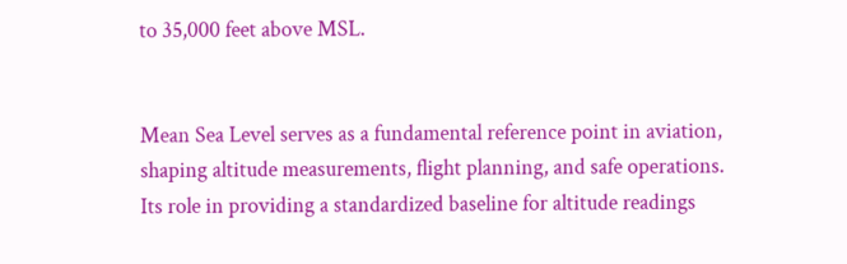to 35,000 feet above MSL.


Mean Sea Level serves as a fundamental reference point in aviation, shaping altitude measurements, flight planning, and safe operations. Its role in providing a standardized baseline for altitude readings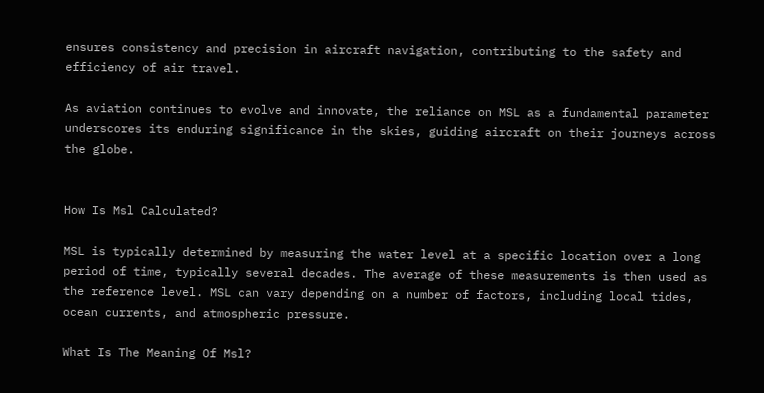ensures consistency and precision in aircraft navigation, contributing to the safety and efficiency of air travel.

As aviation continues to evolve and innovate, the reliance on MSL as a fundamental parameter underscores its enduring significance in the skies, guiding aircraft on their journeys across the globe.


How Is Msl Calculated?

MSL is typically determined by measuring the water level at a specific location over a long period of time, typically several decades. The average of these measurements is then used as the reference level. MSL can vary depending on a number of factors, including local tides, ocean currents, and atmospheric pressure.

What Is The Meaning Of Msl?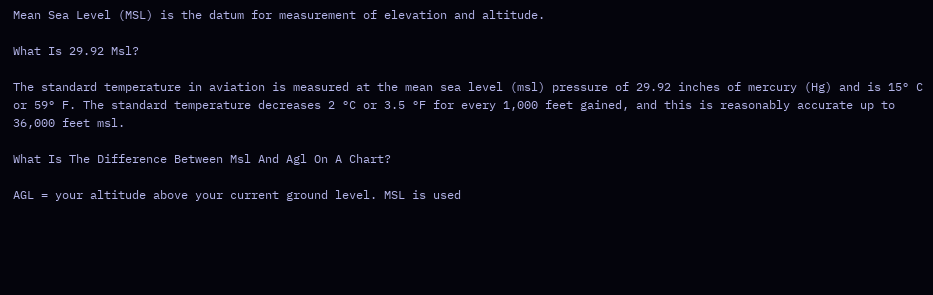Mean Sea Level (MSL) is the datum for measurement of elevation and altitude.

What Is 29.92 Msl?

The standard temperature in aviation is measured at the mean sea level (msl) pressure of 29.92 inches of mercury (Hg) and is 15° C or 59° F. The standard temperature decreases 2 °C or 3.5 °F for every 1,000 feet gained, and this is reasonably accurate up to 36,000 feet msl.

What Is The Difference Between Msl And Agl On A Chart?

AGL = your altitude above your current ground level. MSL is used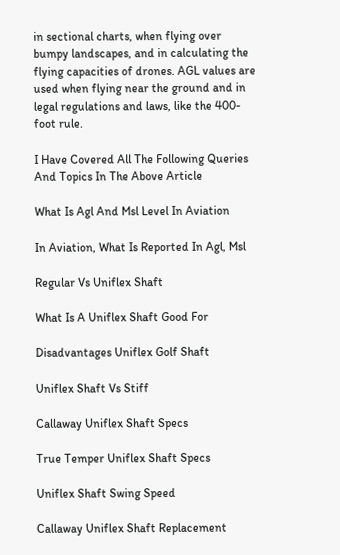in sectional charts, when flying over bumpy landscapes, and in calculating the flying capacities of drones. AGL values are used when flying near the ground and in legal regulations and laws, like the 400-foot rule.

I Have Covered All The Following Queries And Topics In The Above Article

What Is Agl And Msl Level In Aviation

In Aviation, What Is Reported In Agl, Msl

Regular Vs Uniflex Shaft

What Is A Uniflex Shaft Good For

Disadvantages Uniflex Golf Shaft

Uniflex Shaft Vs Stiff

Callaway Uniflex Shaft Specs

True Temper Uniflex Shaft Specs

Uniflex Shaft Swing Speed

Callaway Uniflex Shaft Replacement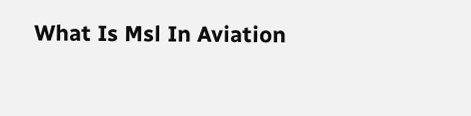What Is Msl In Aviation